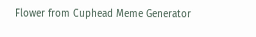Flower from Cuphead Meme Generator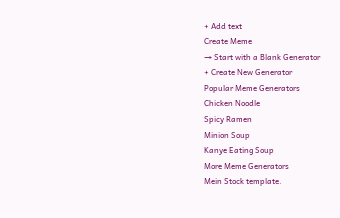+ Add text
Create Meme
→ Start with a Blank Generator
+ Create New Generator
Popular Meme Generators
Chicken Noodle
Spicy Ramen
Minion Soup
Kanye Eating Soup
More Meme Generators
Mein Stock template.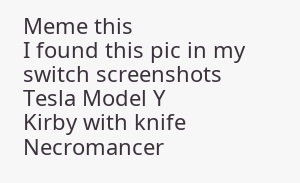Meme this
I found this pic in my switch screenshots
Tesla Model Y
Kirby with knife
Necromancer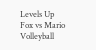Levels Up
Fox vs Mario
Volleyball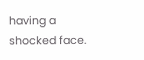having a shocked face.